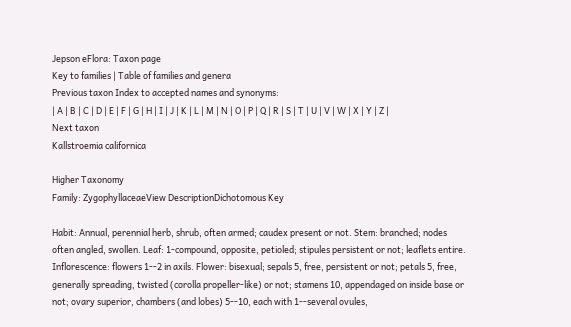Jepson eFlora: Taxon page
Key to families | Table of families and genera
Previous taxon Index to accepted names and synonyms:
| A | B | C | D | E | F | G | H | I | J | K | L | M | N | O | P | Q | R | S | T | U | V | W | X | Y | Z |
Next taxon
Kallstroemia californica

Higher Taxonomy
Family: ZygophyllaceaeView DescriptionDichotomous Key

Habit: Annual, perennial herb, shrub, often armed; caudex present or not. Stem: branched; nodes often angled, swollen. Leaf: 1-compound, opposite, petioled; stipules persistent or not; leaflets entire. Inflorescence: flowers 1--2 in axils. Flower: bisexual; sepals 5, free, persistent or not; petals 5, free, generally spreading, twisted (corolla propeller-like) or not; stamens 10, appendaged on inside base or not; ovary superior, chambers (and lobes) 5--10, each with 1--several ovules,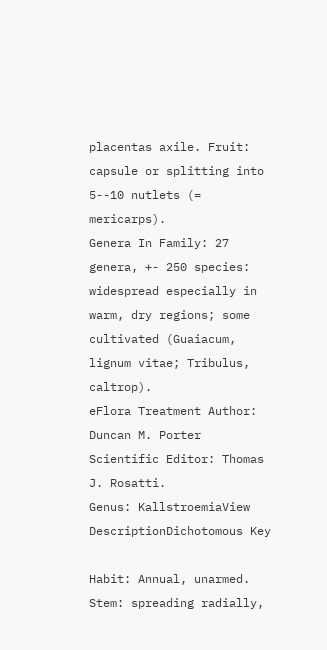placentas axile. Fruit: capsule or splitting into 5--10 nutlets (= mericarps).
Genera In Family: 27 genera, +- 250 species: widespread especially in warm, dry regions; some cultivated (Guaiacum, lignum vitae; Tribulus, caltrop).
eFlora Treatment Author: Duncan M. Porter
Scientific Editor: Thomas J. Rosatti.
Genus: KallstroemiaView DescriptionDichotomous Key

Habit: Annual, unarmed. Stem: spreading radially,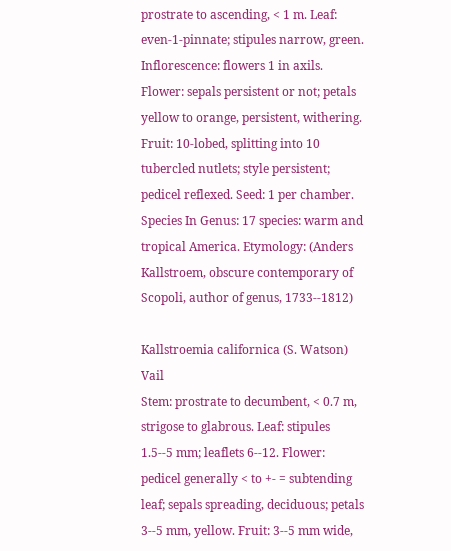prostrate to ascending, < 1 m. Leaf: even-1-pinnate; stipules narrow, green. Inflorescence: flowers 1 in axils. Flower: sepals persistent or not; petals yellow to orange, persistent, withering. Fruit: 10-lobed, splitting into 10 tubercled nutlets; style persistent; pedicel reflexed. Seed: 1 per chamber.
Species In Genus: 17 species: warm and tropical America. Etymology: (Anders Kallstroem, obscure contemporary of Scopoli, author of genus, 1733--1812)

Kallstroemia californica (S. Watson) Vail
Stem: prostrate to decumbent, < 0.7 m, strigose to glabrous. Leaf: stipules 1.5--5 mm; leaflets 6--12. Flower: pedicel generally < to +- = subtending leaf; sepals spreading, deciduous; petals 3--5 mm, yellow. Fruit: 3--5 mm wide,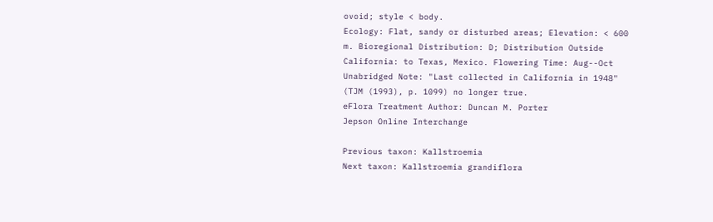ovoid; style < body.
Ecology: Flat, sandy or disturbed areas; Elevation: < 600 m. Bioregional Distribution: D; Distribution Outside California: to Texas, Mexico. Flowering Time: Aug--Oct
Unabridged Note: "Last collected in California in 1948" (TJM (1993), p. 1099) no longer true.
eFlora Treatment Author: Duncan M. Porter
Jepson Online Interchange

Previous taxon: Kallstroemia
Next taxon: Kallstroemia grandiflora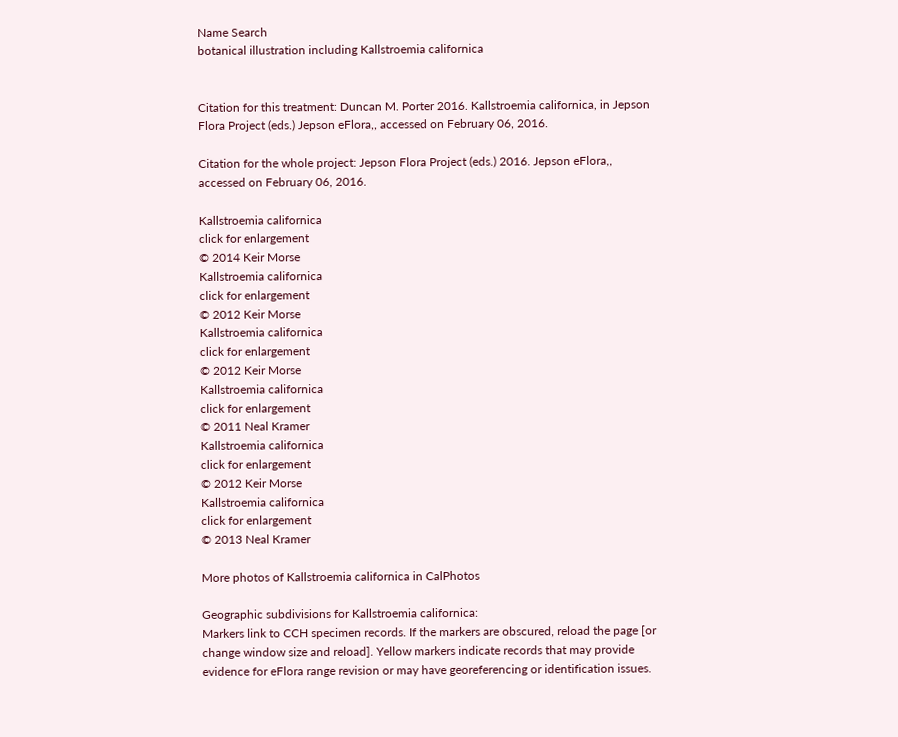Name Search
botanical illustration including Kallstroemia californica


Citation for this treatment: Duncan M. Porter 2016. Kallstroemia californica, in Jepson Flora Project (eds.) Jepson eFlora,, accessed on February 06, 2016.

Citation for the whole project: Jepson Flora Project (eds.) 2016. Jepson eFlora,, accessed on February 06, 2016.

Kallstroemia californica
click for enlargement
© 2014 Keir Morse
Kallstroemia californica
click for enlargement
© 2012 Keir Morse
Kallstroemia californica
click for enlargement
© 2012 Keir Morse
Kallstroemia californica
click for enlargement
© 2011 Neal Kramer
Kallstroemia californica
click for enlargement
© 2012 Keir Morse
Kallstroemia californica
click for enlargement
© 2013 Neal Kramer

More photos of Kallstroemia californica in CalPhotos

Geographic subdivisions for Kallstroemia californica:
Markers link to CCH specimen records. If the markers are obscured, reload the page [or change window size and reload]. Yellow markers indicate records that may provide evidence for eFlora range revision or may have georeferencing or identification issues.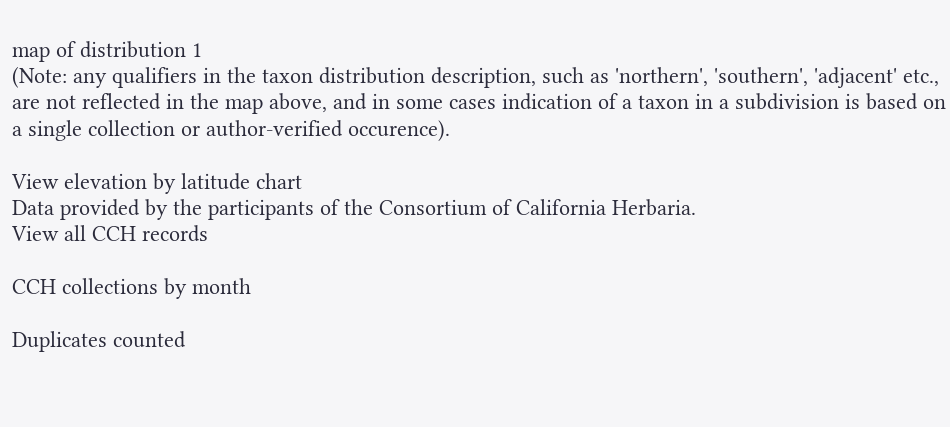map of distribution 1
(Note: any qualifiers in the taxon distribution description, such as 'northern', 'southern', 'adjacent' etc., are not reflected in the map above, and in some cases indication of a taxon in a subdivision is based on a single collection or author-verified occurence).

View elevation by latitude chart
Data provided by the participants of the Consortium of California Herbaria.
View all CCH records

CCH collections by month

Duplicates counted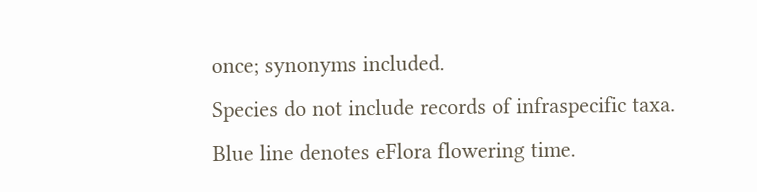once; synonyms included.
Species do not include records of infraspecific taxa.
Blue line denotes eFlora flowering time.